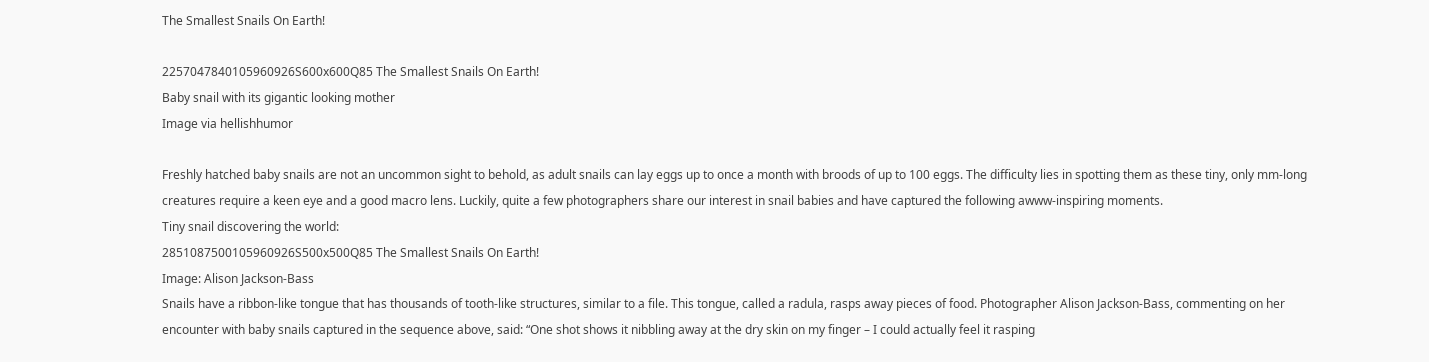The Smallest Snails On Earth!

2257047840105960926S600x600Q85 The Smallest Snails On Earth!
Baby snail with its gigantic looking mother
Image via hellishhumor

Freshly hatched baby snails are not an uncommon sight to behold, as adult snails can lay eggs up to once a month with broods of up to 100 eggs. The difficulty lies in spotting them as these tiny, only mm-long creatures require a keen eye and a good macro lens. Luckily, quite a few photographers share our interest in snail babies and have captured the following awww-inspiring moments.
Tiny snail discovering the world:
2851087500105960926S500x500Q85 The Smallest Snails On Earth!
Image: Alison Jackson-Bass
Snails have a ribbon-like tongue that has thousands of tooth-like structures, similar to a file. This tongue, called a radula, rasps away pieces of food. Photographer Alison Jackson-Bass, commenting on her encounter with baby snails captured in the sequence above, said: “One shot shows it nibbling away at the dry skin on my finger – I could actually feel it rasping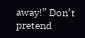away!” Don’t pretend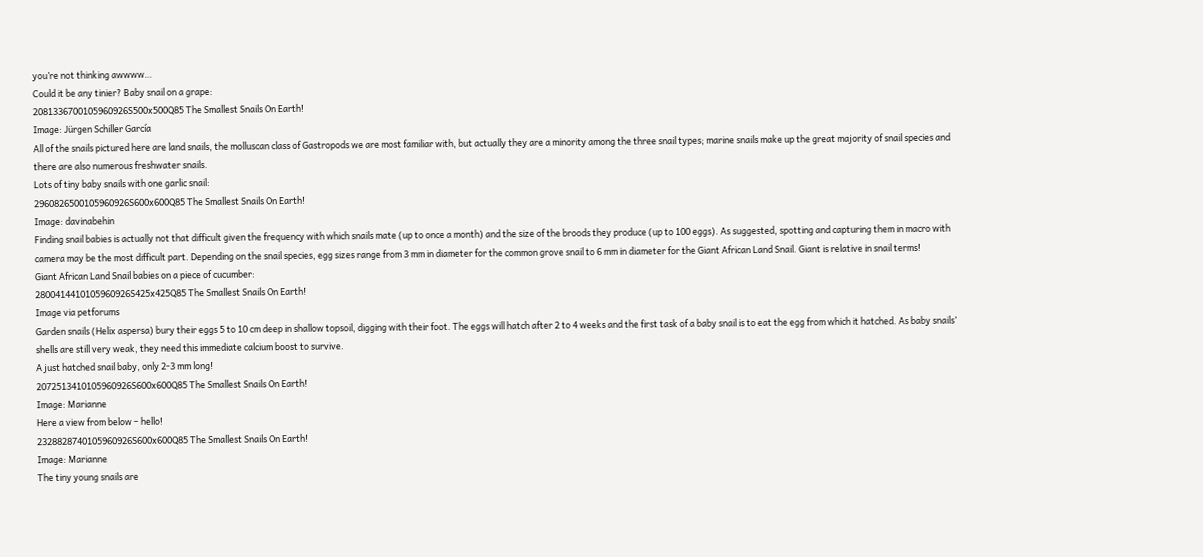you’re not thinking awwww…
Could it be any tinier? Baby snail on a grape:
2081336700105960926S500x500Q85 The Smallest Snails On Earth!
Image: Jürgen Schiller García
All of the snails pictured here are land snails, the molluscan class of Gastropods we are most familiar with, but actually they are a minority among the three snail types; marine snails make up the great majority of snail species and there are also numerous freshwater snails.
Lots of tiny baby snails with one garlic snail:
2960826500105960926S600x600Q85 The Smallest Snails On Earth!
Image: davinabehin
Finding snail babies is actually not that difficult given the frequency with which snails mate (up to once a month) and the size of the broods they produce (up to 100 eggs). As suggested, spotting and capturing them in macro with camera may be the most difficult part. Depending on the snail species, egg sizes range from 3 mm in diameter for the common grove snail to 6 mm in diameter for the Giant African Land Snail. Giant is relative in snail terms!
Giant African Land Snail babies on a piece of cucumber:
2800414410105960926S425x425Q85 The Smallest Snails On Earth!
Image via petforums
Garden snails (Helix aspersa) bury their eggs 5 to 10 cm deep in shallow topsoil, digging with their foot. The eggs will hatch after 2 to 4 weeks and the first task of a baby snail is to eat the egg from which it hatched. As baby snails’ shells are still very weak, they need this immediate calcium boost to survive.
A just hatched snail baby, only 2-3 mm long!
2072513410105960926S600x600Q85 The Smallest Snails On Earth!
Image: Marianne
Here a view from below – hello!
2328828740105960926S600x600Q85 The Smallest Snails On Earth!
Image: Marianne
The tiny young snails are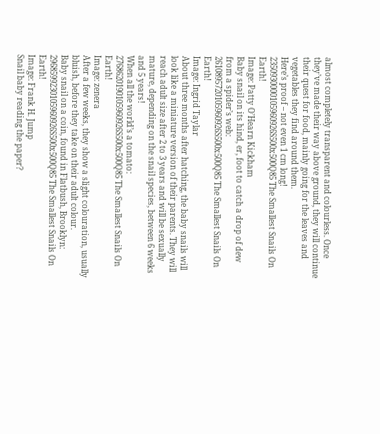almost completely transparent and colourless. Once they’ve made their way above ground, they will continue their quest for food, mainly going for the leaves and vegetables they find around them.
Here’s proof – not even 1 cm long!
2350930000105960926S500x500Q85 The Smallest Snails On Earth!
Image: Patty O’Hearn Kickham
Baby snail on its hind, er, foot to catch a drop of dew from a spider’s web:
2610895720105960926S500x500Q85 The Smallest Snails On Earth!
Image: Ingrid Taylar
About three months after hatching, the baby snails will look like a miniature version of their parents. They will reach adult size after 2 to 3 years and will be sexually mature, depending on the snail species, between 6 weeks and 5 years!
When all the world’s a tomato:
2768620190105960926S500x500Q85 The Smallest Snails On Earth!
Image: zenera
After a few weeks, they show a slight colouration, usually bluish, before they take on their adult colour.
Baby snail on a coin, found in Flatbush, Brooklyn:
2968599230105960926S500x500Q85 The Smallest Snails On Earth!
Image: Frank H. Jump
Snail baby reading the paper?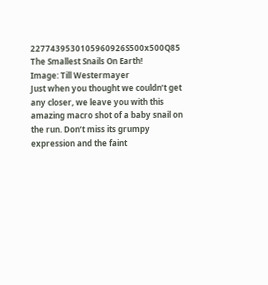2277439530105960926S500x500Q85 The Smallest Snails On Earth!
Image: Till Westermayer
Just when you thought we couldn’t get any closer, we leave you with this amazing macro shot of a baby snail on the run. Don’t miss its grumpy expression and the faint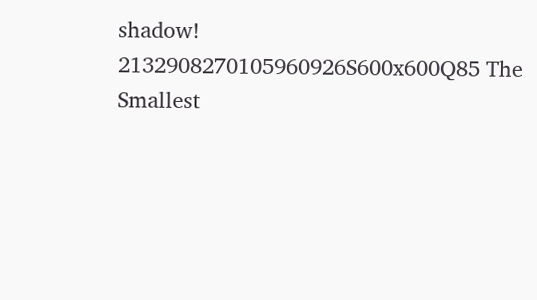shadow!
2132908270105960926S600x600Q85 The Smallest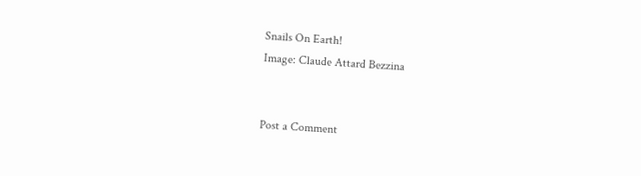Snails On Earth!
Image: Claude Attard Bezzina


Post a Comment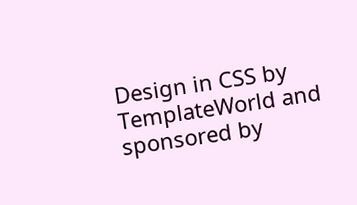Design in CSS by TemplateWorld and sponsored by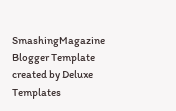SmashingMagazine
Blogger Template created by Deluxe Templates